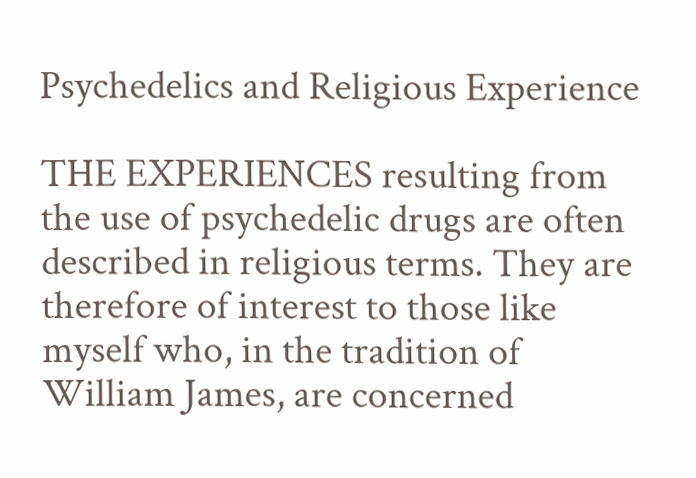Psychedelics and Religious Experience

THE EXPERIENCES resulting from the use of psychedelic drugs are often described in religious terms. They are therefore of interest to those like myself who, in the tradition of William James, are concerned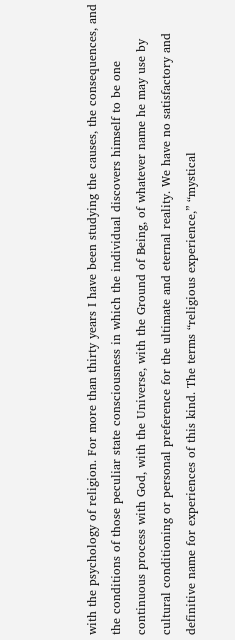with the psychology of religion. For more than thirty years I have been studying the causes, the consequences, and the conditions of those peculiar state consciousness in which the individual discovers himself to be one continuous process with God, with the Universe, with the Ground of Being, of whatever name he may use by cultural conditioning or personal preference for the ultimate and eternal reality. We have no satisfactory and definitive name for experiences of this kind. The terms “religious experience,” “mystical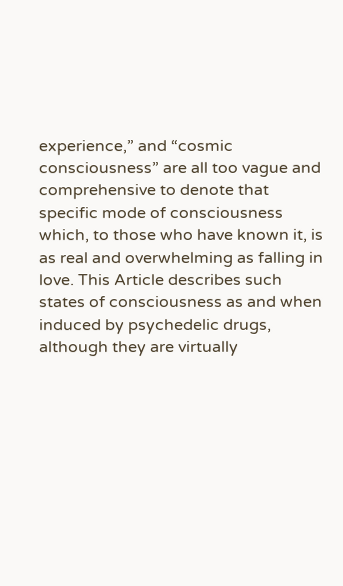experience,” and “cosmic consciousness” are all too vague and comprehensive to denote that specific mode of consciousness which, to those who have known it, is as real and overwhelming as falling in love. This Article describes such states of consciousness as and when induced by psychedelic drugs, although they are virtually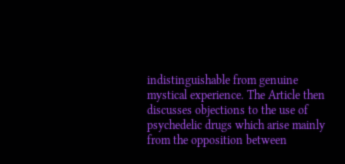indistinguishable from genuine mystical experience. The Article then discusses objections to the use of psychedelic drugs which arise mainly from the opposition between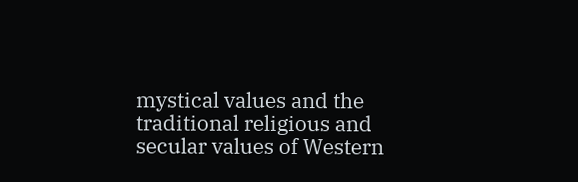mystical values and the traditional religious and secular values of Western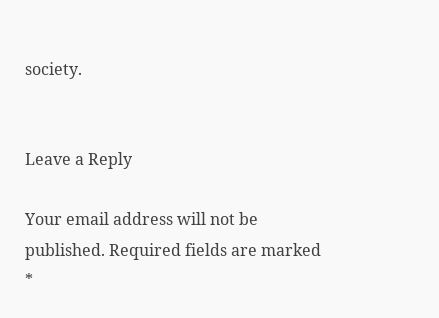society.


Leave a Reply

Your email address will not be published. Required fields are marked *